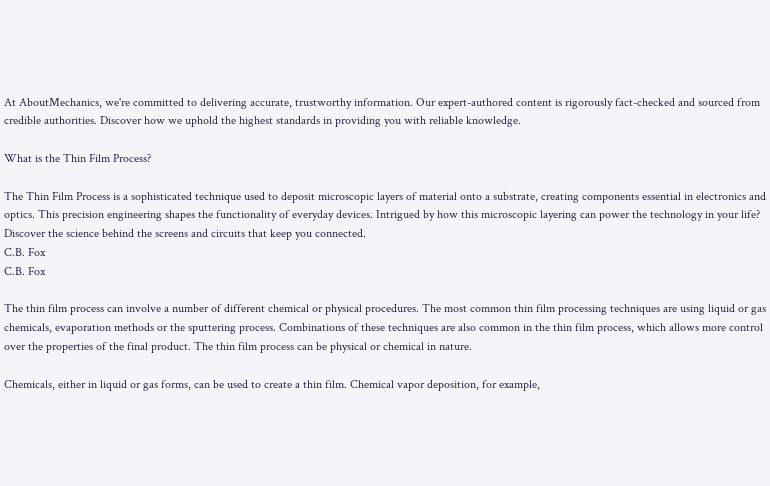At AboutMechanics, we're committed to delivering accurate, trustworthy information. Our expert-authored content is rigorously fact-checked and sourced from credible authorities. Discover how we uphold the highest standards in providing you with reliable knowledge.

What is the Thin Film Process?

The Thin Film Process is a sophisticated technique used to deposit microscopic layers of material onto a substrate, creating components essential in electronics and optics. This precision engineering shapes the functionality of everyday devices. Intrigued by how this microscopic layering can power the technology in your life? Discover the science behind the screens and circuits that keep you connected.
C.B. Fox
C.B. Fox

The thin film process can involve a number of different chemical or physical procedures. The most common thin film processing techniques are using liquid or gas chemicals, evaporation methods or the sputtering process. Combinations of these techniques are also common in the thin film process, which allows more control over the properties of the final product. The thin film process can be physical or chemical in nature.

Chemicals, either in liquid or gas forms, can be used to create a thin film. Chemical vapor deposition, for example,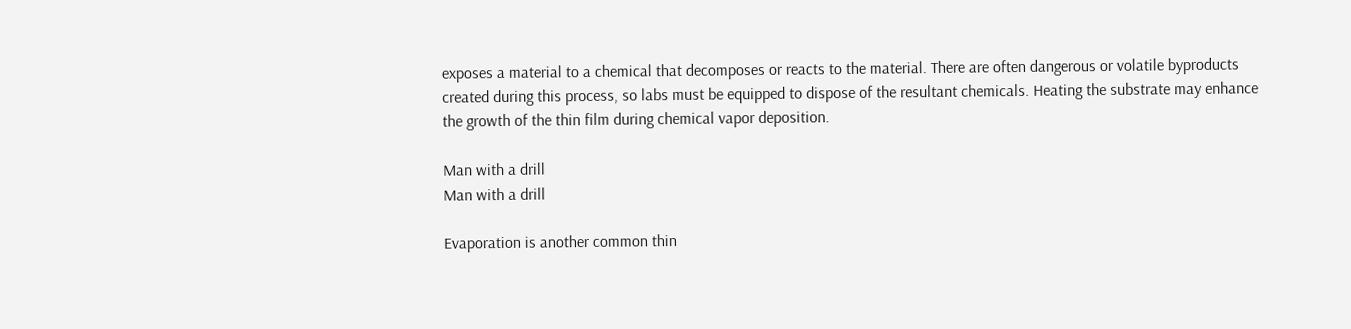exposes a material to a chemical that decomposes or reacts to the material. There are often dangerous or volatile byproducts created during this process, so labs must be equipped to dispose of the resultant chemicals. Heating the substrate may enhance the growth of the thin film during chemical vapor deposition.

Man with a drill
Man with a drill

Evaporation is another common thin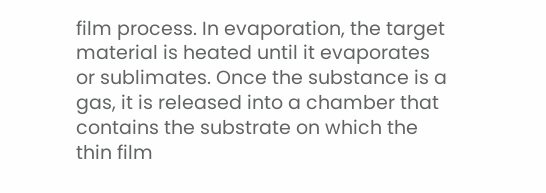film process. In evaporation, the target material is heated until it evaporates or sublimates. Once the substance is a gas, it is released into a chamber that contains the substrate on which the thin film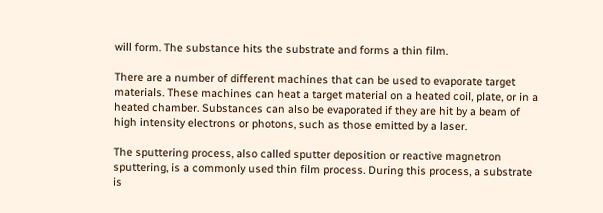will form. The substance hits the substrate and forms a thin film.

There are a number of different machines that can be used to evaporate target materials. These machines can heat a target material on a heated coil, plate, or in a heated chamber. Substances can also be evaporated if they are hit by a beam of high intensity electrons or photons, such as those emitted by a laser.

The sputtering process, also called sputter deposition or reactive magnetron sputtering, is a commonly used thin film process. During this process, a substrate is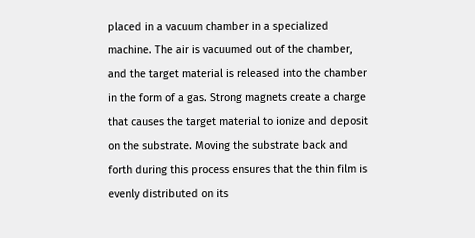placed in a vacuum chamber in a specialized machine. The air is vacuumed out of the chamber, and the target material is released into the chamber in the form of a gas. Strong magnets create a charge that causes the target material to ionize and deposit on the substrate. Moving the substrate back and forth during this process ensures that the thin film is evenly distributed on its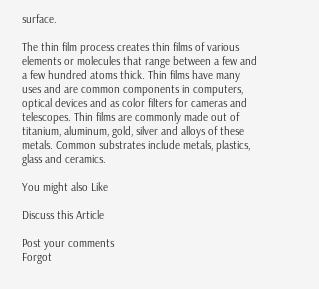surface.

The thin film process creates thin films of various elements or molecules that range between a few and a few hundred atoms thick. Thin films have many uses and are common components in computers, optical devices and as color filters for cameras and telescopes. Thin films are commonly made out of titanium, aluminum, gold, silver and alloys of these metals. Common substrates include metals, plastics, glass and ceramics.

You might also Like

Discuss this Article

Post your comments
Forgot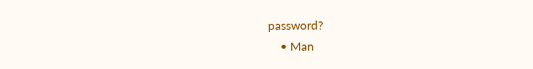password?
    • Man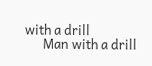with a drill
      Man with a drill